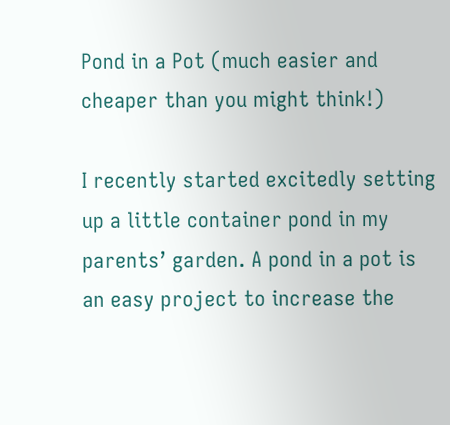Pond in a Pot (much easier and cheaper than you might think!)

I recently started excitedly setting up a little container pond in my parents’ garden. A pond in a pot is an easy project to increase the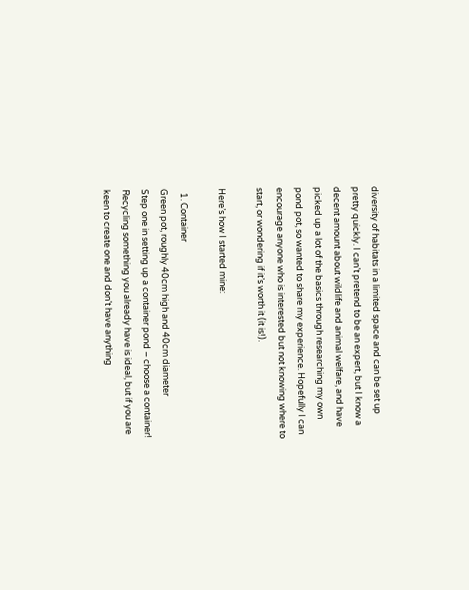diversity of habitats in a limited space and can be set up pretty quickly. I can’t pretend to be an expert, but I know a decent amount about wildlife and animal welfare, and have picked up a lot of the basics through researching my own pond pot, so wanted to share my experience. Hopefully I can encourage anyone who is interested but not knowing where to start, or wondering if it’s worth it (it is!).

Here’s how I started mine:

  1. Container
Green pot, roughly 40cm high and 40cm diameter
Step one in setting up a container pond – choose a container! Recycling something you already have is ideal, but if you are keen to create one and don’t have anything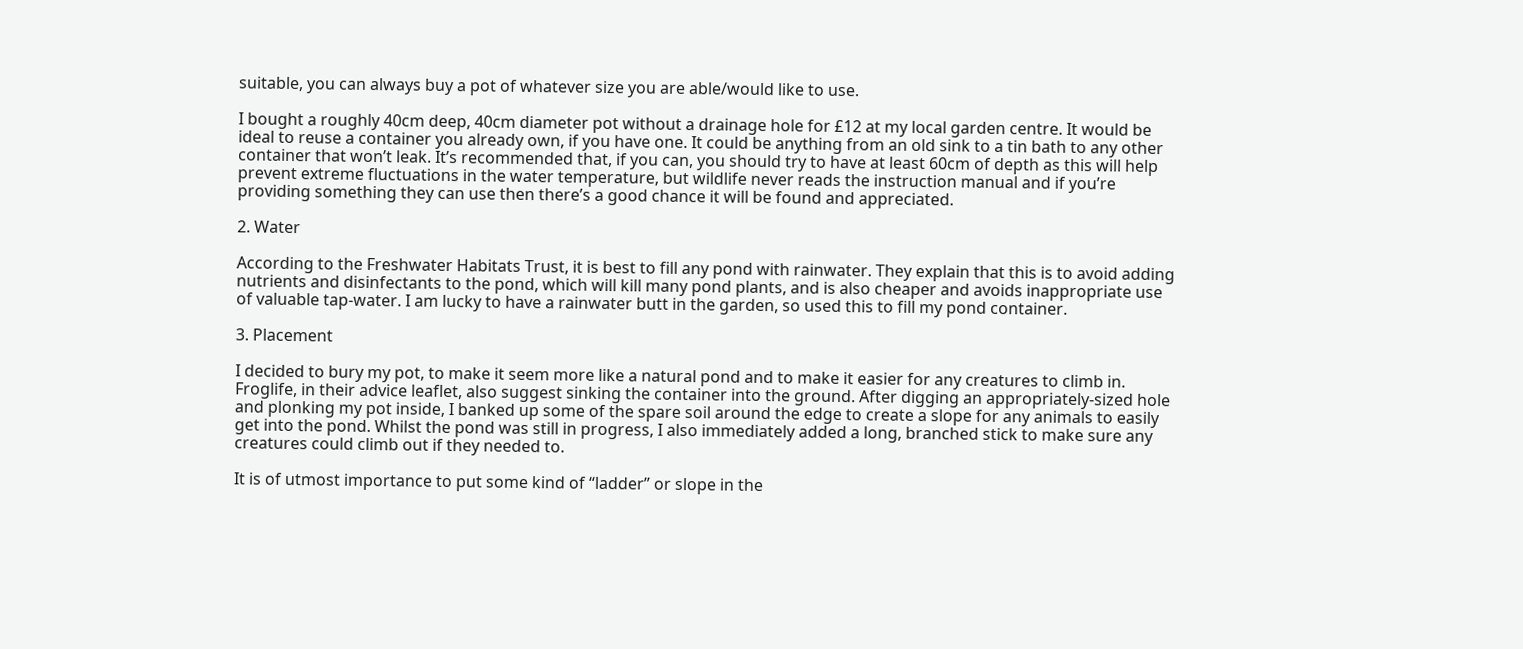suitable, you can always buy a pot of whatever size you are able/would like to use.

I bought a roughly 40cm deep, 40cm diameter pot without a drainage hole for £12 at my local garden centre. It would be ideal to reuse a container you already own, if you have one. It could be anything from an old sink to a tin bath to any other container that won’t leak. It’s recommended that, if you can, you should try to have at least 60cm of depth as this will help prevent extreme fluctuations in the water temperature, but wildlife never reads the instruction manual and if you’re providing something they can use then there’s a good chance it will be found and appreciated.

2. Water

According to the Freshwater Habitats Trust, it is best to fill any pond with rainwater. They explain that this is to avoid adding nutrients and disinfectants to the pond, which will kill many pond plants, and is also cheaper and avoids inappropriate use of valuable tap-water. I am lucky to have a rainwater butt in the garden, so used this to fill my pond container.

3. Placement

I decided to bury my pot, to make it seem more like a natural pond and to make it easier for any creatures to climb in. Froglife, in their advice leaflet, also suggest sinking the container into the ground. After digging an appropriately-sized hole and plonking my pot inside, I banked up some of the spare soil around the edge to create a slope for any animals to easily get into the pond. Whilst the pond was still in progress, I also immediately added a long, branched stick to make sure any creatures could climb out if they needed to.

It is of utmost importance to put some kind of “ladder” or slope in the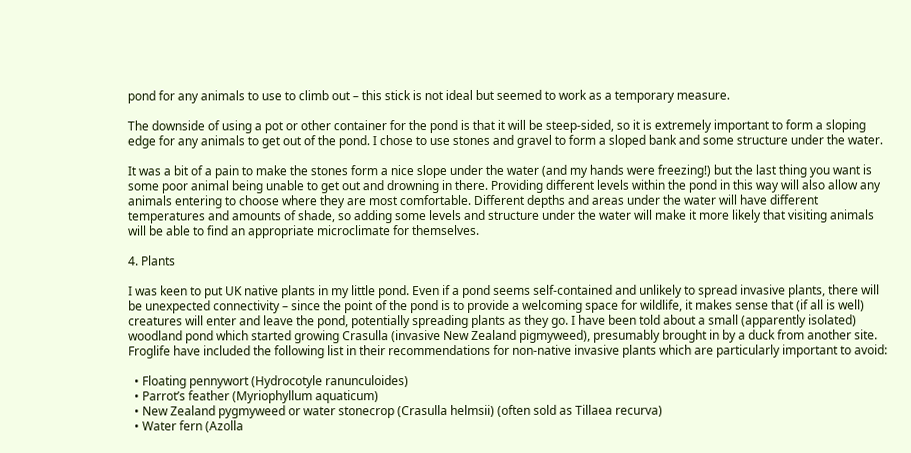pond for any animals to use to climb out – this stick is not ideal but seemed to work as a temporary measure.

The downside of using a pot or other container for the pond is that it will be steep-sided, so it is extremely important to form a sloping edge for any animals to get out of the pond. I chose to use stones and gravel to form a sloped bank and some structure under the water.

It was a bit of a pain to make the stones form a nice slope under the water (and my hands were freezing!) but the last thing you want is some poor animal being unable to get out and drowning in there. Providing different levels within the pond in this way will also allow any animals entering to choose where they are most comfortable. Different depths and areas under the water will have different temperatures and amounts of shade, so adding some levels and structure under the water will make it more likely that visiting animals will be able to find an appropriate microclimate for themselves.

4. Plants

I was keen to put UK native plants in my little pond. Even if a pond seems self-contained and unlikely to spread invasive plants, there will be unexpected connectivity – since the point of the pond is to provide a welcoming space for wildlife, it makes sense that (if all is well) creatures will enter and leave the pond, potentially spreading plants as they go. I have been told about a small (apparently isolated) woodland pond which started growing Crasulla (invasive New Zealand pigmyweed), presumably brought in by a duck from another site. Froglife have included the following list in their recommendations for non-native invasive plants which are particularly important to avoid:

  • Floating pennywort (Hydrocotyle ranunculoides)
  • Parrot’s feather (Myriophyllum aquaticum)
  • New Zealand pygmyweed or water stonecrop (Crasulla helmsii) (often sold as Tillaea recurva)
  • Water fern (Azolla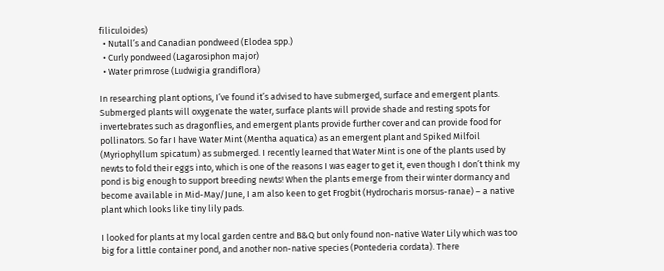filiculoides)
  • Nutall’s and Canadian pondweed (Elodea spp.)
  • Curly pondweed (Lagarosiphon major)
  • Water primrose (Ludwigia grandiflora)

In researching plant options, I’ve found it’s advised to have submerged, surface and emergent plants. Submerged plants will oxygenate the water, surface plants will provide shade and resting spots for invertebrates such as dragonflies, and emergent plants provide further cover and can provide food for pollinators. So far I have Water Mint (Mentha aquatica) as an emergent plant and Spiked Milfoil (Myriophyllum spicatum) as submerged. I recently learned that Water Mint is one of the plants used by newts to fold their eggs into, which is one of the reasons I was eager to get it, even though I don’t think my pond is big enough to support breeding newts! When the plants emerge from their winter dormancy and become available in Mid-May/June, I am also keen to get Frogbit (Hydrocharis morsus-ranae) – a native plant which looks like tiny lily pads.

I looked for plants at my local garden centre and B&Q but only found non-native Water Lily which was too big for a little container pond, and another non-native species (Pontederia cordata). There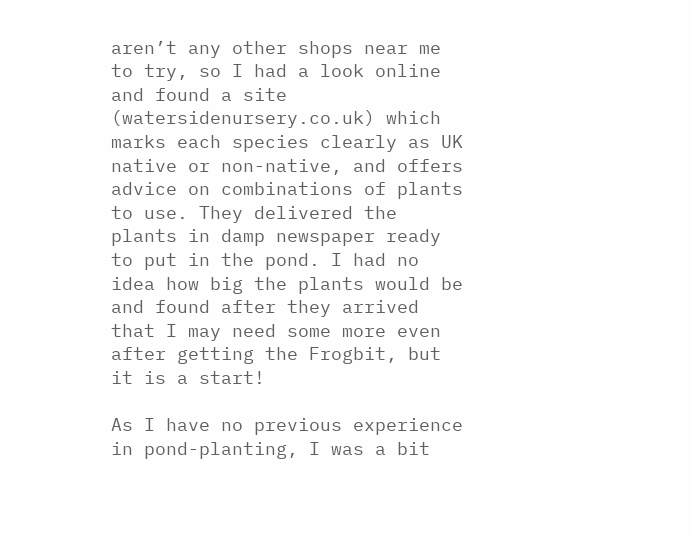aren’t any other shops near me to try, so I had a look online and found a site (watersidenursery.co.uk) which marks each species clearly as UK native or non-native, and offers advice on combinations of plants to use. They delivered the plants in damp newspaper ready to put in the pond. I had no idea how big the plants would be and found after they arrived that I may need some more even after getting the Frogbit, but it is a start!

As I have no previous experience in pond-planting, I was a bit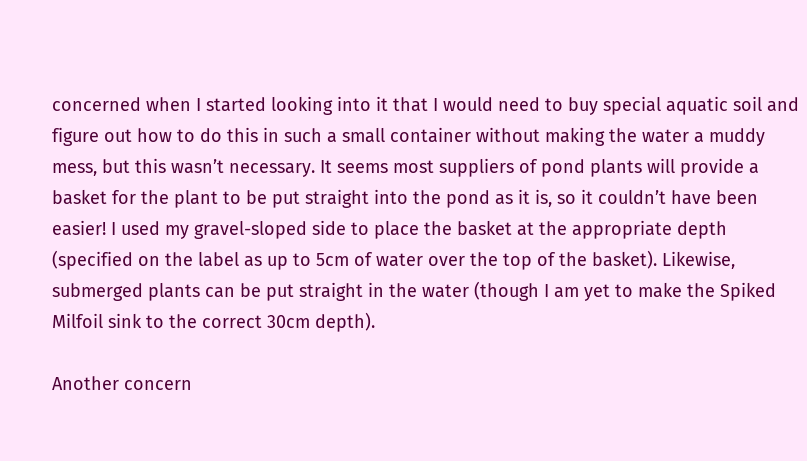concerned when I started looking into it that I would need to buy special aquatic soil and figure out how to do this in such a small container without making the water a muddy mess, but this wasn’t necessary. It seems most suppliers of pond plants will provide a basket for the plant to be put straight into the pond as it is, so it couldn’t have been easier! I used my gravel-sloped side to place the basket at the appropriate depth (specified on the label as up to 5cm of water over the top of the basket). Likewise, submerged plants can be put straight in the water (though I am yet to make the Spiked Milfoil sink to the correct 30cm depth).

Another concern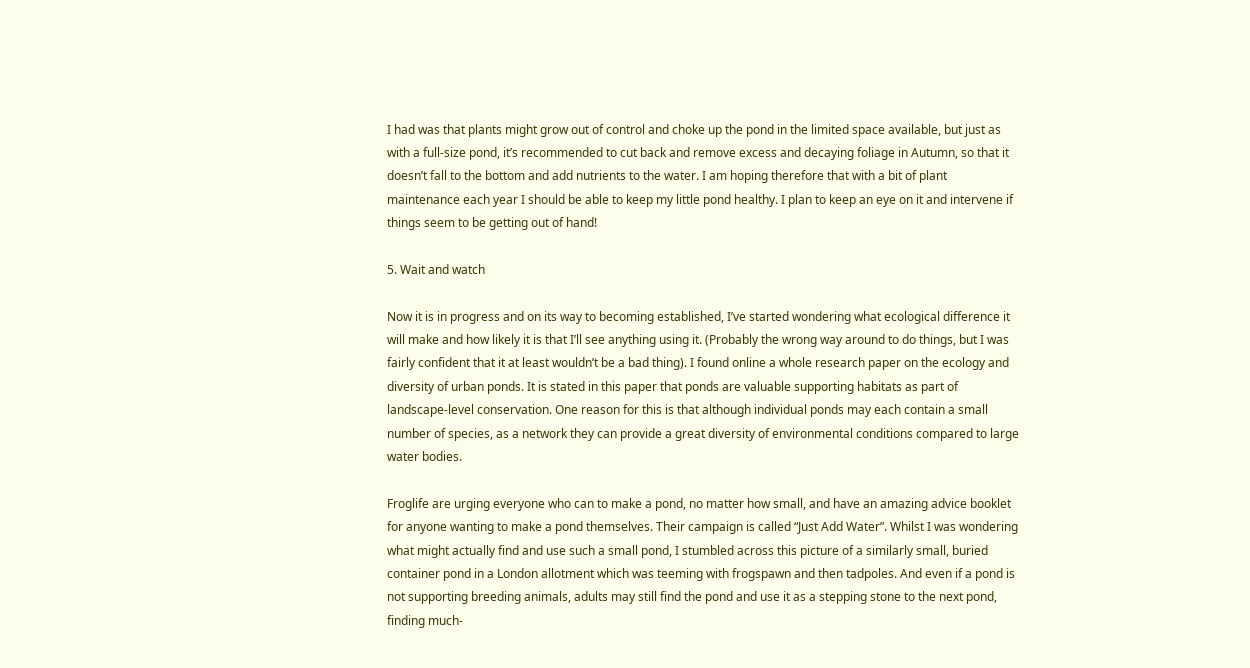I had was that plants might grow out of control and choke up the pond in the limited space available, but just as with a full-size pond, it’s recommended to cut back and remove excess and decaying foliage in Autumn, so that it doesn’t fall to the bottom and add nutrients to the water. I am hoping therefore that with a bit of plant maintenance each year I should be able to keep my little pond healthy. I plan to keep an eye on it and intervene if things seem to be getting out of hand!

5. Wait and watch

Now it is in progress and on its way to becoming established, I’ve started wondering what ecological difference it will make and how likely it is that I’ll see anything using it. (Probably the wrong way around to do things, but I was fairly confident that it at least wouldn’t be a bad thing). I found online a whole research paper on the ecology and diversity of urban ponds. It is stated in this paper that ponds are valuable supporting habitats as part of landscape-level conservation. One reason for this is that although individual ponds may each contain a small number of species, as a network they can provide a great diversity of environmental conditions compared to large water bodies.

Froglife are urging everyone who can to make a pond, no matter how small, and have an amazing advice booklet for anyone wanting to make a pond themselves. Their campaign is called “Just Add Water”. Whilst I was wondering what might actually find and use such a small pond, I stumbled across this picture of a similarly small, buried container pond in a London allotment which was teeming with frogspawn and then tadpoles. And even if a pond is not supporting breeding animals, adults may still find the pond and use it as a stepping stone to the next pond, finding much-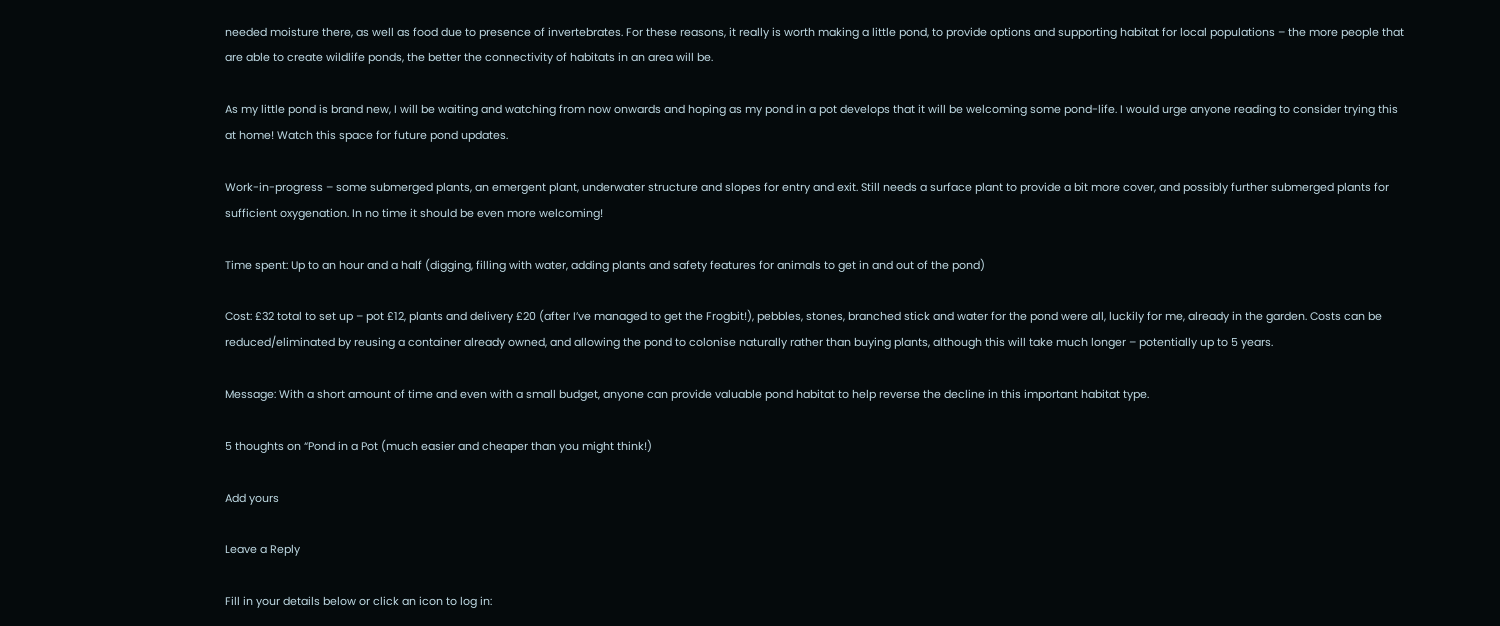needed moisture there, as well as food due to presence of invertebrates. For these reasons, it really is worth making a little pond, to provide options and supporting habitat for local populations – the more people that are able to create wildlife ponds, the better the connectivity of habitats in an area will be.

As my little pond is brand new, I will be waiting and watching from now onwards and hoping as my pond in a pot develops that it will be welcoming some pond-life. I would urge anyone reading to consider trying this at home! Watch this space for future pond updates.

Work-in-progress – some submerged plants, an emergent plant, underwater structure and slopes for entry and exit. Still needs a surface plant to provide a bit more cover, and possibly further submerged plants for sufficient oxygenation. In no time it should be even more welcoming!

Time spent: Up to an hour and a half (digging, filling with water, adding plants and safety features for animals to get in and out of the pond)

Cost: £32 total to set up – pot £12, plants and delivery £20 (after I’ve managed to get the Frogbit!), pebbles, stones, branched stick and water for the pond were all, luckily for me, already in the garden. Costs can be reduced/eliminated by reusing a container already owned, and allowing the pond to colonise naturally rather than buying plants, although this will take much longer – potentially up to 5 years.

Message: With a short amount of time and even with a small budget, anyone can provide valuable pond habitat to help reverse the decline in this important habitat type.

5 thoughts on “Pond in a Pot (much easier and cheaper than you might think!)

Add yours

Leave a Reply

Fill in your details below or click an icon to log in: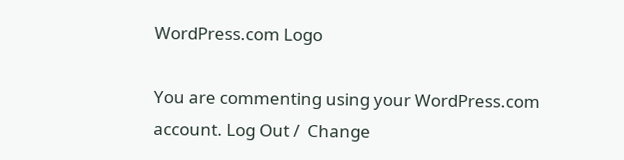WordPress.com Logo

You are commenting using your WordPress.com account. Log Out /  Change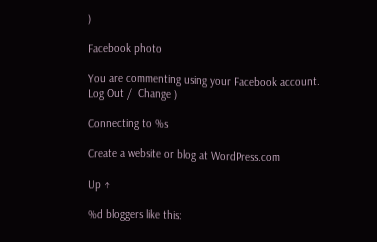)

Facebook photo

You are commenting using your Facebook account. Log Out /  Change )

Connecting to %s

Create a website or blog at WordPress.com

Up ↑

%d bloggers like this: